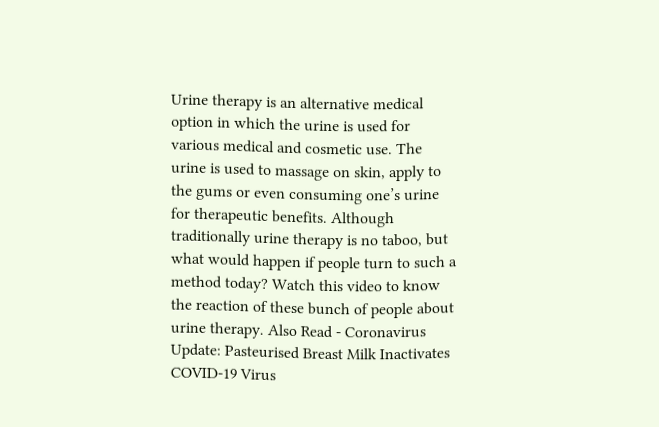Urine therapy is an alternative medical option in which the urine is used for various medical and cosmetic use. The urine is used to massage on skin, apply to the gums or even consuming one’s urine for therapeutic benefits. Although traditionally urine therapy is no taboo, but what would happen if people turn to such a method today? Watch this video to know the reaction of these bunch of people about urine therapy. Also Read - Coronavirus Update: Pasteurised Breast Milk Inactivates COVID-19 Virus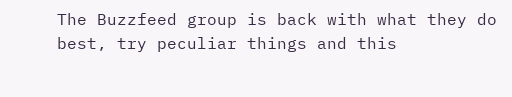The Buzzfeed group is back with what they do best, try peculiar things and this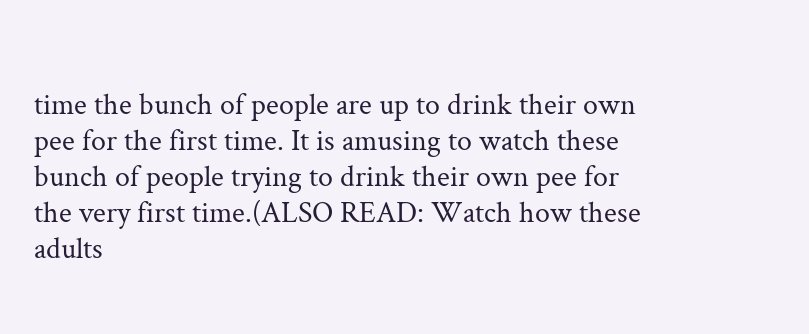time the bunch of people are up to drink their own pee for the first time. It is amusing to watch these bunch of people trying to drink their own pee for the very first time.(ALSO READ: Watch how these adults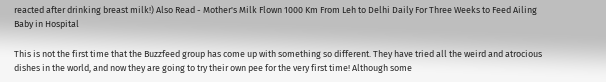reacted after drinking breast milk!) Also Read - Mother's Milk Flown 1000 Km From Leh to Delhi Daily For Three Weeks to Feed Ailing Baby in Hospital

This is not the first time that the Buzzfeed group has come up with something so different. They have tried all the weird and atrocious dishes in the world, and now they are going to try their own pee for the very first time! Although some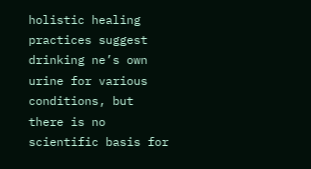holistic healing practices suggest drinking ne’s own urine for various conditions, but there is no scientific basis for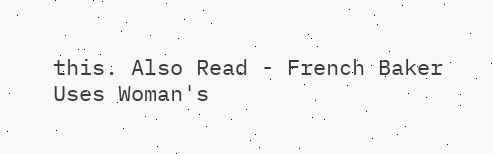this. Also Read - French Baker Uses Woman's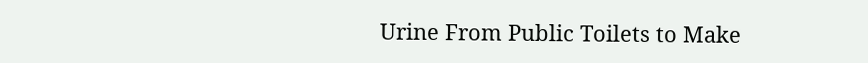Urine From Public Toilets to Make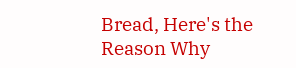Bread, Here's the Reason Why